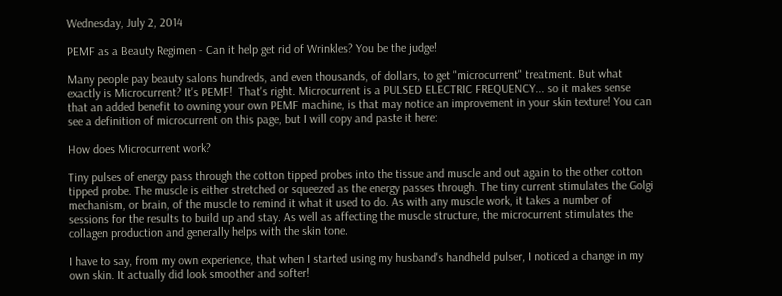Wednesday, July 2, 2014

PEMF as a Beauty Regimen - Can it help get rid of Wrinkles? You be the judge!

Many people pay beauty salons hundreds, and even thousands, of dollars, to get "microcurrent" treatment. But what exactly is Microcurrent? It's PEMF!  That's right. Microcurrent is a PULSED ELECTRIC FREQUENCY... so it makes sense that an added benefit to owning your own PEMF machine, is that may notice an improvement in your skin texture! You can see a definition of microcurrent on this page, but I will copy and paste it here:

How does Microcurrent work?

Tiny pulses of energy pass through the cotton tipped probes into the tissue and muscle and out again to the other cotton tipped probe. The muscle is either stretched or squeezed as the energy passes through. The tiny current stimulates the Golgi mechanism, or brain, of the muscle to remind it what it used to do. As with any muscle work, it takes a number of sessions for the results to build up and stay. As well as affecting the muscle structure, the microcurrent stimulates the collagen production and generally helps with the skin tone.

I have to say, from my own experience, that when I started using my husband's handheld pulser, I noticed a change in my own skin. It actually did look smoother and softer!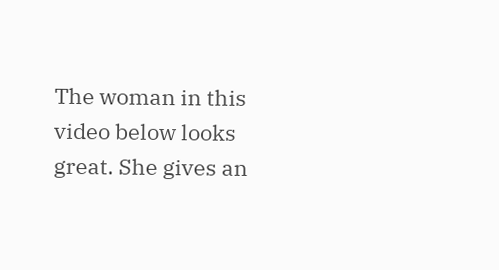The woman in this video below looks great. She gives an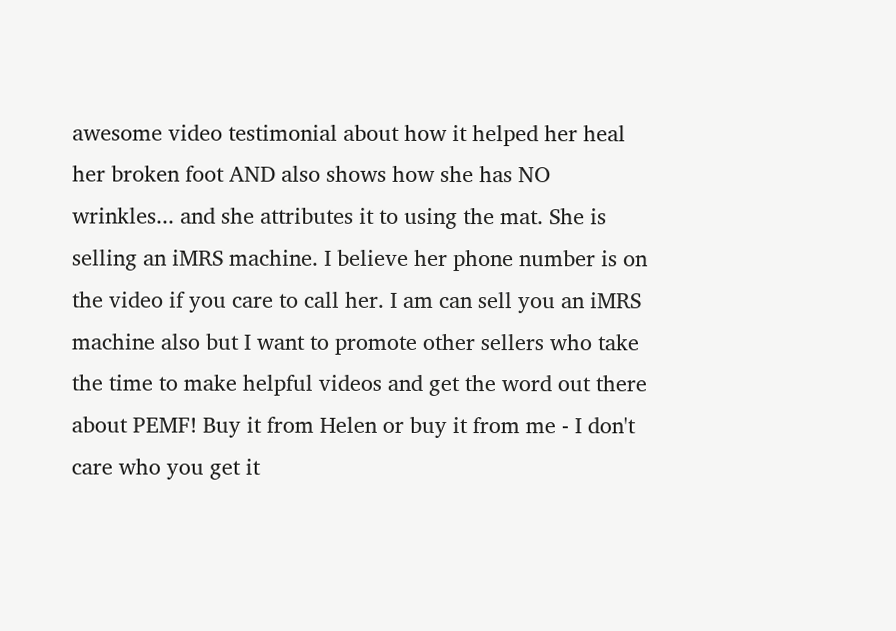awesome video testimonial about how it helped her heal her broken foot AND also shows how she has NO wrinkles... and she attributes it to using the mat. She is selling an iMRS machine. I believe her phone number is on the video if you care to call her. I am can sell you an iMRS machine also but I want to promote other sellers who take the time to make helpful videos and get the word out there about PEMF! Buy it from Helen or buy it from me - I don't care who you get it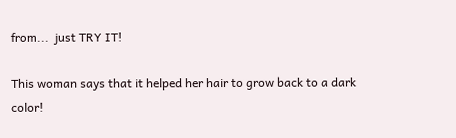from...  just TRY IT!

This woman says that it helped her hair to grow back to a dark color!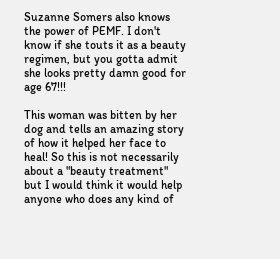Suzanne Somers also knows the power of PEMF. I don't know if she touts it as a beauty regimen, but you gotta admit she looks pretty damn good for age 67!!!

This woman was bitten by her dog and tells an amazing story of how it helped her face to heal! So this is not necessarily about a "beauty treatment" but I would think it would help anyone who does any kind of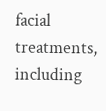facial treatments, including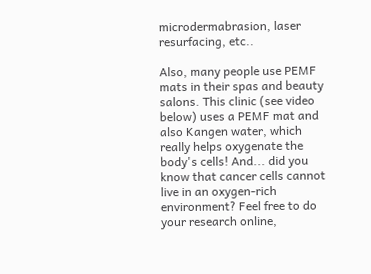microdermabrasion, laser resurfacing, etc..

Also, many people use PEMF mats in their spas and beauty salons. This clinic (see video below) uses a PEMF mat and also Kangen water, which really helps oxygenate the body's cells! And... did you know that cancer cells cannot live in an oxygen-rich environment? Feel free to do your research online,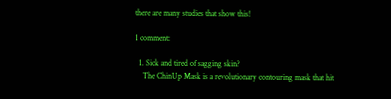there are many studies that show this!

1 comment:

  1. Sick and tired of sagging skin?
    The ChinUp Mask is a revolutionary contouring mask that hit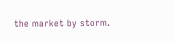the market by storm.